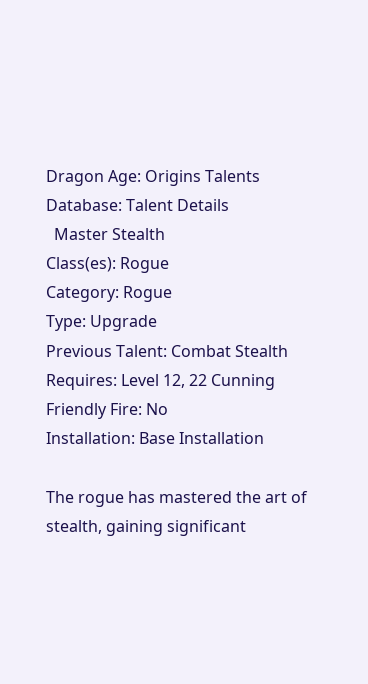Dragon Age: Origins Talents Database: Talent Details
  Master Stealth
Class(es): Rogue
Category: Rogue
Type: Upgrade
Previous Talent: Combat Stealth
Requires: Level 12, 22 Cunning
Friendly Fire: No
Installation: Base Installation

The rogue has mastered the art of stealth, gaining significant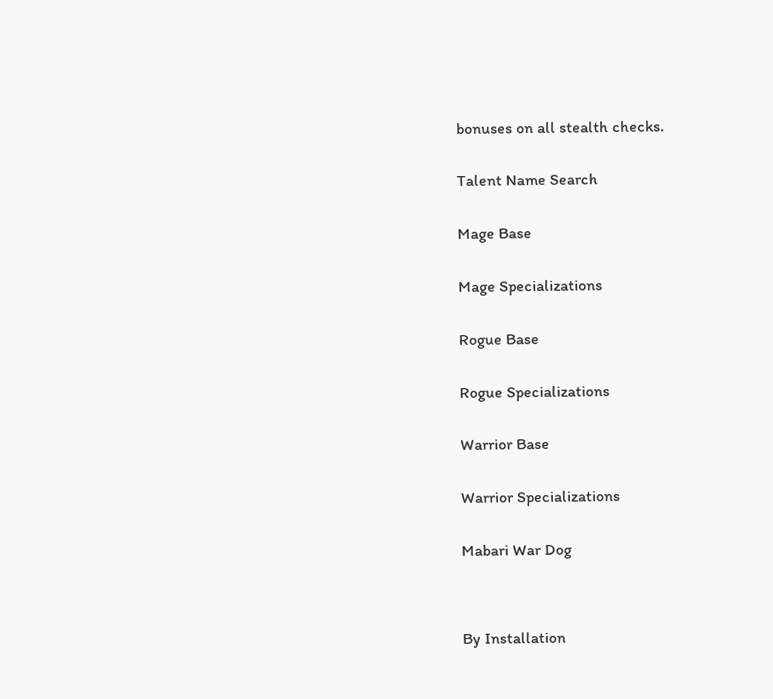bonuses on all stealth checks.


Talent Name Search


Mage Base


Mage Specializations


Rogue Base


Rogue Specializations


Warrior Base


Warrior Specializations


Mabari War Dog




By Installation